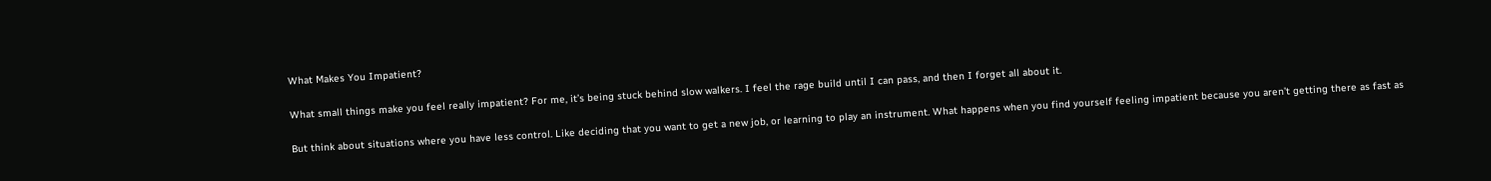What Makes You Impatient?

What small things make you feel really impatient? For me, it’s being stuck behind slow walkers. I feel the rage build until I can pass, and then I forget all about it.

But think about situations where you have less control. Like deciding that you want to get a new job, or learning to play an instrument. What happens when you find yourself feeling impatient because you aren’t getting there as fast as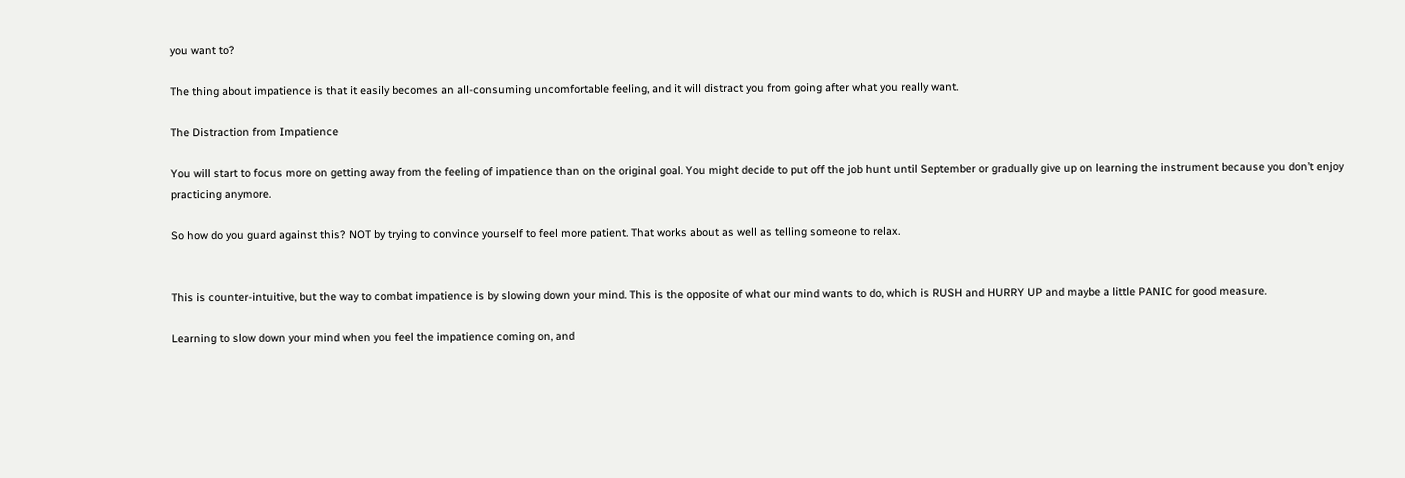you want to?

The thing about impatience is that it easily becomes an all-consuming uncomfortable feeling, and it will distract you from going after what you really want.

The Distraction from Impatience

You will start to focus more on getting away from the feeling of impatience than on the original goal. You might decide to put off the job hunt until September or gradually give up on learning the instrument because you don’t enjoy practicing anymore.

So how do you guard against this? NOT by trying to convince yourself to feel more patient. That works about as well as telling someone to relax.


This is counter-intuitive, but the way to combat impatience is by slowing down your mind. This is the opposite of what our mind wants to do, which is RUSH and HURRY UP and maybe a little PANIC for good measure.

Learning to slow down your mind when you feel the impatience coming on, and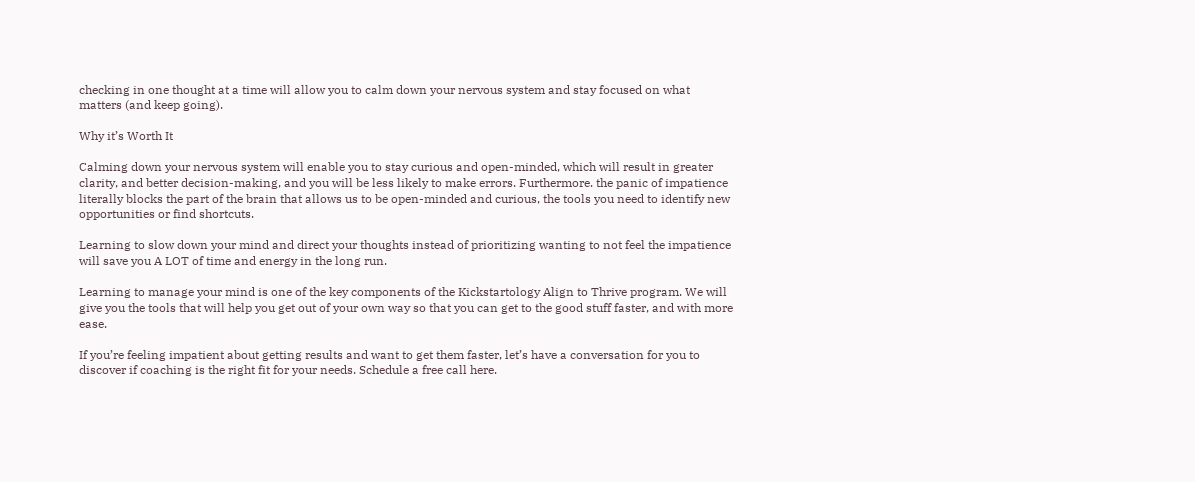checking in one thought at a time will allow you to calm down your nervous system and stay focused on what matters (and keep going).

Why it’s Worth It

Calming down your nervous system will enable you to stay curious and open-minded, which will result in greater clarity, and better decision-making, and you will be less likely to make errors. Furthermore. the panic of impatience literally blocks the part of the brain that allows us to be open-minded and curious, the tools you need to identify new opportunities or find shortcuts.

Learning to slow down your mind and direct your thoughts instead of prioritizing wanting to not feel the impatience will save you A LOT of time and energy in the long run.

Learning to manage your mind is one of the key components of the Kickstartology Align to Thrive program. We will give you the tools that will help you get out of your own way so that you can get to the good stuff faster, and with more ease.

If you’re feeling impatient about getting results and want to get them faster, let’s have a conversation for you to discover if coaching is the right fit for your needs. Schedule a free call here.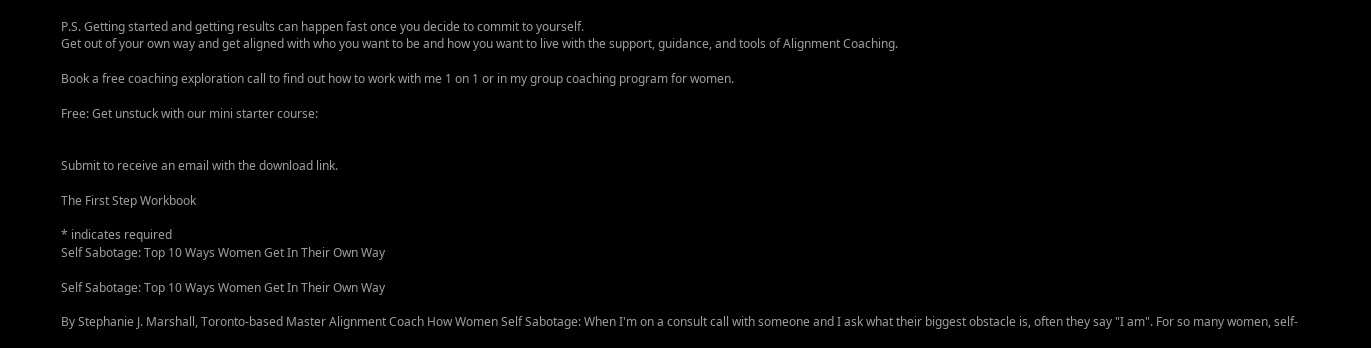P.S. Getting started and getting results can happen fast once you decide to commit to yourself.
Get out of your own way and get aligned with who you want to be and how you want to live with the support, guidance, and tools of Alignment Coaching.

Book a free coaching exploration call to find out how to work with me 1 on 1 or in my group coaching program for women.

Free: Get unstuck with our mini starter course:


Submit to receive an email with the download link.

The First Step Workbook

* indicates required
Self Sabotage: Top 10 Ways Women Get In Their Own Way

Self Sabotage: Top 10 Ways Women Get In Their Own Way

By Stephanie J. Marshall, Toronto-based Master Alignment Coach How Women Self Sabotage: When I'm on a consult call with someone and I ask what their biggest obstacle is, often they say "I am". For so many women, self-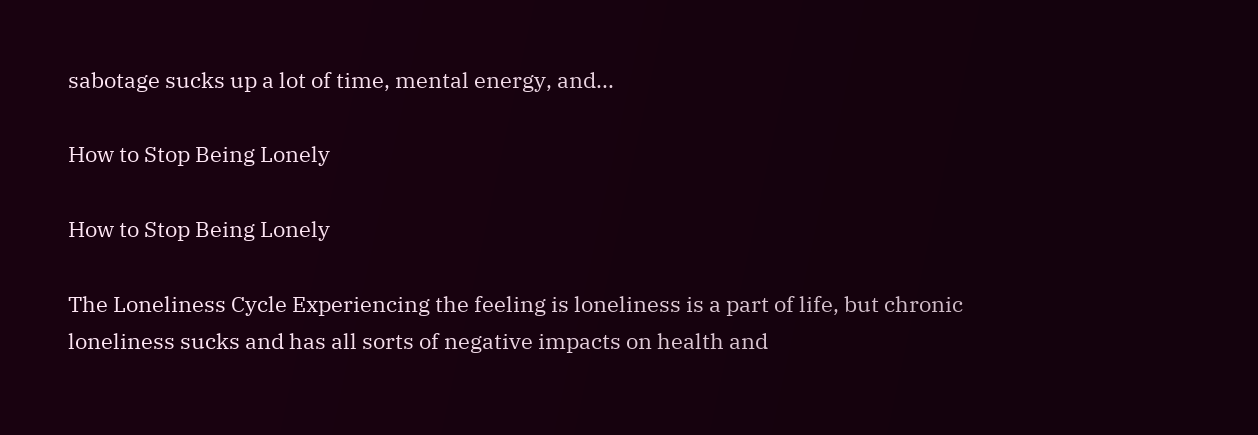sabotage sucks up a lot of time, mental energy, and...

How to Stop Being Lonely

How to Stop Being Lonely

The Loneliness Cycle Experiencing the feeling is loneliness is a part of life, but chronic loneliness sucks and has all sorts of negative impacts on health and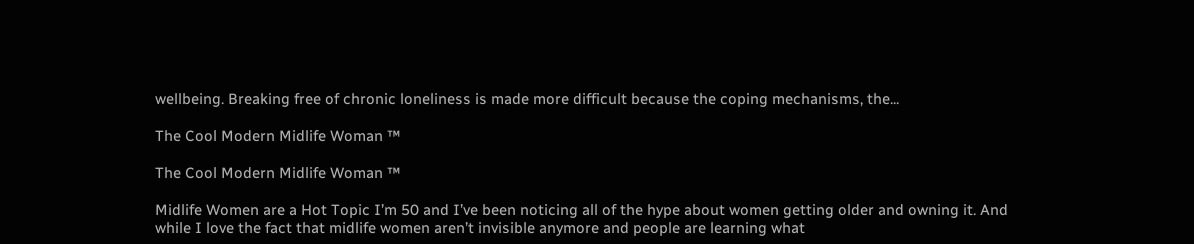wellbeing. Breaking free of chronic loneliness is made more difficult because the coping mechanisms, the...

The Cool Modern Midlife Woman ™

The Cool Modern Midlife Woman ™

Midlife Women are a Hot Topic I’m 50 and I’ve been noticing all of the hype about women getting older and owning it. And while I love the fact that midlife women aren’t invisible anymore and people are learning what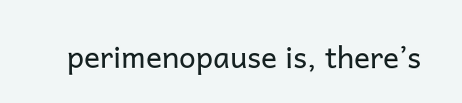perimenopause is, there’s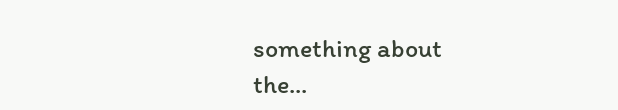something about the...